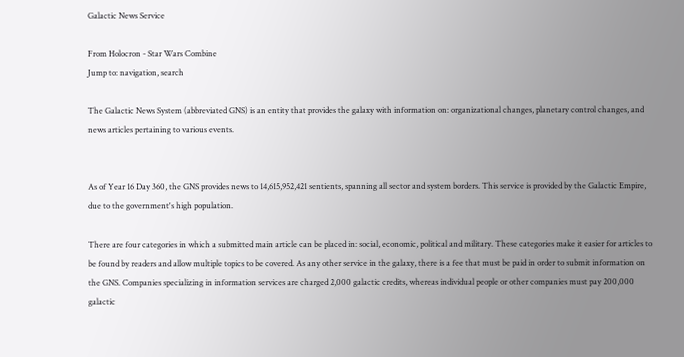Galactic News Service

From Holocron - Star Wars Combine
Jump to: navigation, search

The Galactic News System (abbreviated GNS) is an entity that provides the galaxy with information on: organizational changes, planetary control changes, and news articles pertaining to various events.


As of Year 16 Day 360, the GNS provides news to 14,615,952,421 sentients, spanning all sector and system borders. This service is provided by the Galactic Empire, due to the government's high population.

There are four categories in which a submitted main article can be placed in: social, economic, political and military. These categories make it easier for articles to be found by readers and allow multiple topics to be covered. As any other service in the galaxy, there is a fee that must be paid in order to submit information on the GNS. Companies specializing in information services are charged 2,000 galactic credits, whereas individual people or other companies must pay 200,000 galactic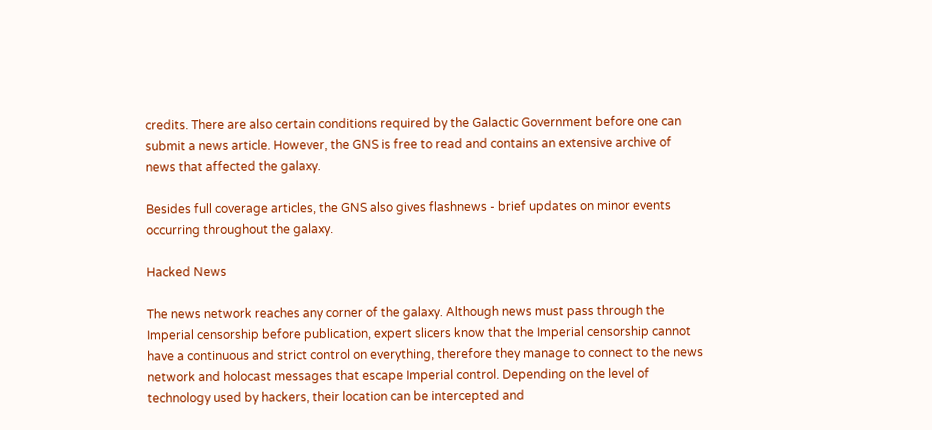credits. There are also certain conditions required by the Galactic Government before one can submit a news article. However, the GNS is free to read and contains an extensive archive of news that affected the galaxy.

Besides full coverage articles, the GNS also gives flashnews - brief updates on minor events occurring throughout the galaxy.

Hacked News

The news network reaches any corner of the galaxy. Although news must pass through the Imperial censorship before publication, expert slicers know that the Imperial censorship cannot have a continuous and strict control on everything, therefore they manage to connect to the news network and holocast messages that escape Imperial control. Depending on the level of technology used by hackers, their location can be intercepted and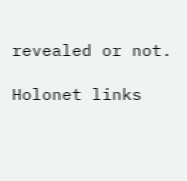revealed or not.

Holonet links